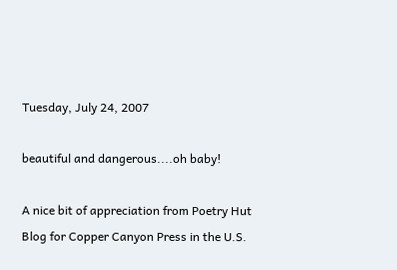Tuesday, July 24, 2007

beautiful and dangerous....oh baby!

A nice bit of appreciation from Poetry Hut Blog for Copper Canyon Press in the U.S.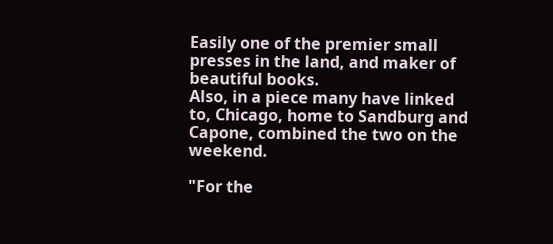Easily one of the premier small presses in the land, and maker of beautiful books.
Also, in a piece many have linked to, Chicago, home to Sandburg and Capone, combined the two on the weekend.

"For the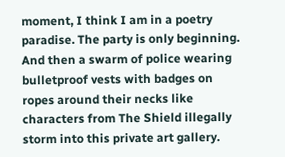moment, I think I am in a poetry paradise. The party is only beginning.
And then a swarm of police wearing bulletproof vests with badges on ropes around their necks like characters from The Shield illegally storm into this private art gallery.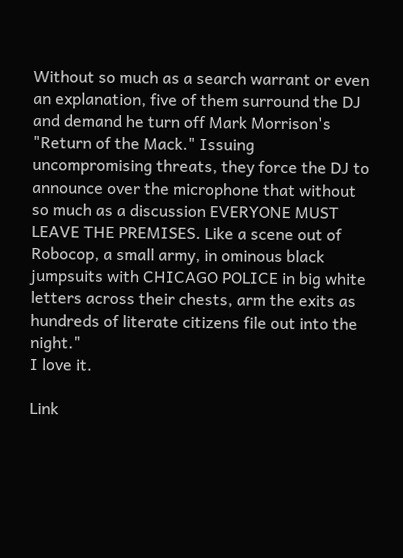Without so much as a search warrant or even an explanation, five of them surround the DJ and demand he turn off Mark Morrison's "Return of the Mack." Issuing uncompromising threats, they force the DJ to announce over the microphone that without so much as a discussion EVERYONE MUST LEAVE THE PREMISES. Like a scene out of Robocop, a small army, in ominous black jumpsuits with CHICAGO POLICE in big white letters across their chests, arm the exits as hundreds of literate citizens file out into the night."
I love it.

Link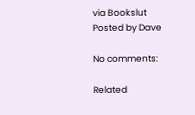via Bookslut
Posted by Dave

No comments:

Related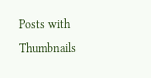Posts with Thumbnails